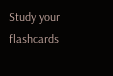Study your flashcards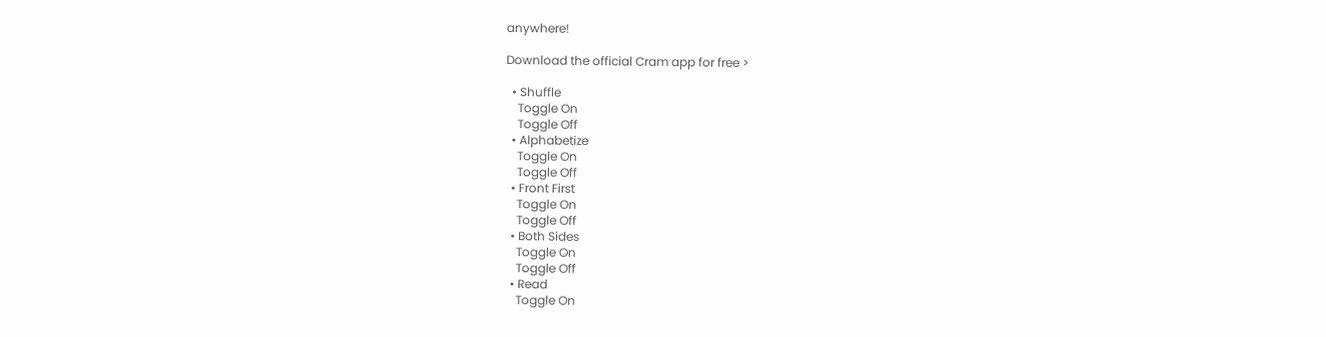anywhere!

Download the official Cram app for free >

  • Shuffle
    Toggle On
    Toggle Off
  • Alphabetize
    Toggle On
    Toggle Off
  • Front First
    Toggle On
    Toggle Off
  • Both Sides
    Toggle On
    Toggle Off
  • Read
    Toggle On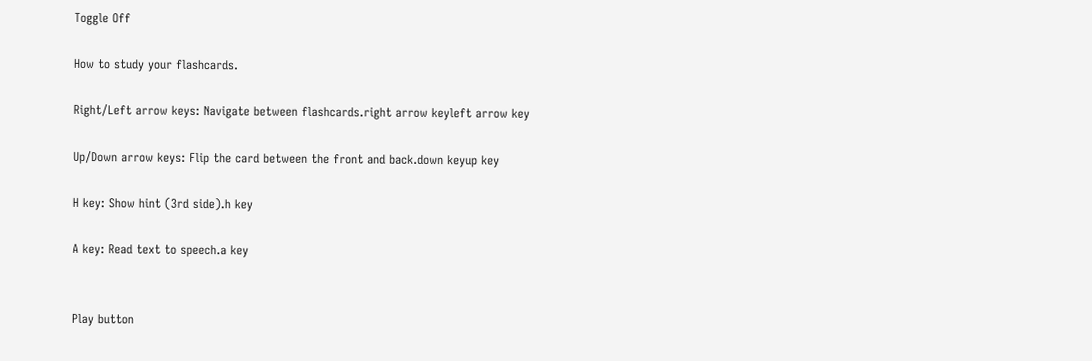Toggle Off

How to study your flashcards.

Right/Left arrow keys: Navigate between flashcards.right arrow keyleft arrow key

Up/Down arrow keys: Flip the card between the front and back.down keyup key

H key: Show hint (3rd side).h key

A key: Read text to speech.a key


Play button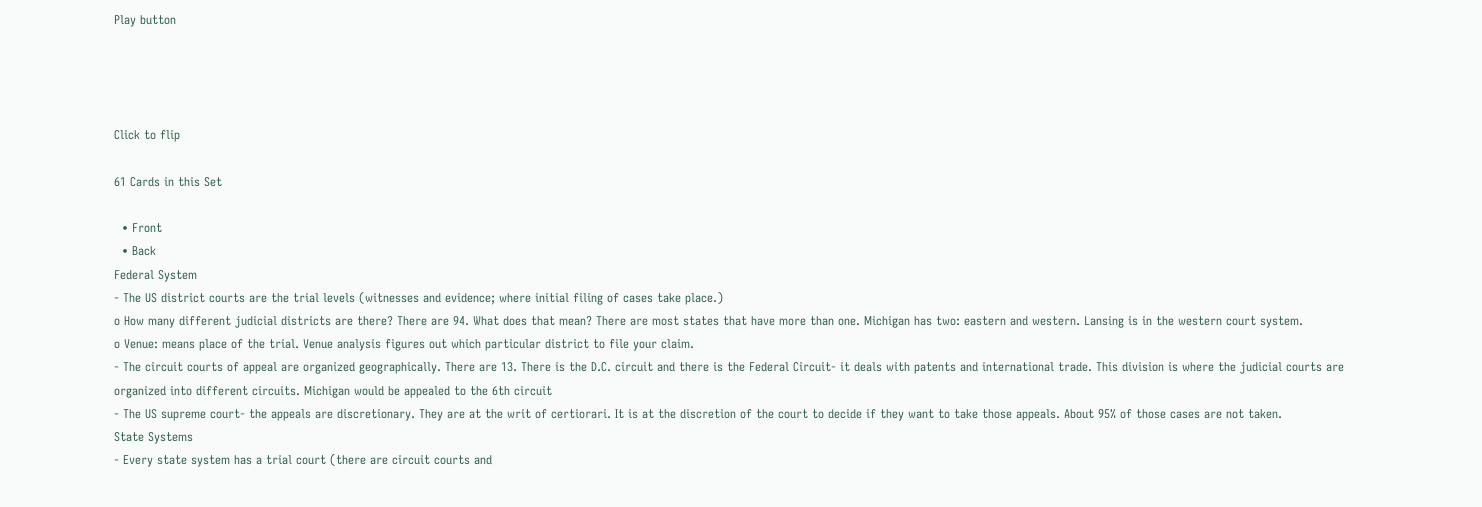Play button




Click to flip

61 Cards in this Set

  • Front
  • Back
Federal System
- The US district courts are the trial levels (witnesses and evidence; where initial filing of cases take place.)
o How many different judicial districts are there? There are 94. What does that mean? There are most states that have more than one. Michigan has two: eastern and western. Lansing is in the western court system.
o Venue: means place of the trial. Venue analysis figures out which particular district to file your claim.
- The circuit courts of appeal are organized geographically. There are 13. There is the D.C. circuit and there is the Federal Circuit- it deals with patents and international trade. This division is where the judicial courts are organized into different circuits. Michigan would be appealed to the 6th circuit
- The US supreme court- the appeals are discretionary. They are at the writ of certiorari. It is at the discretion of the court to decide if they want to take those appeals. About 95% of those cases are not taken.
State Systems
- Every state system has a trial court (there are circuit courts and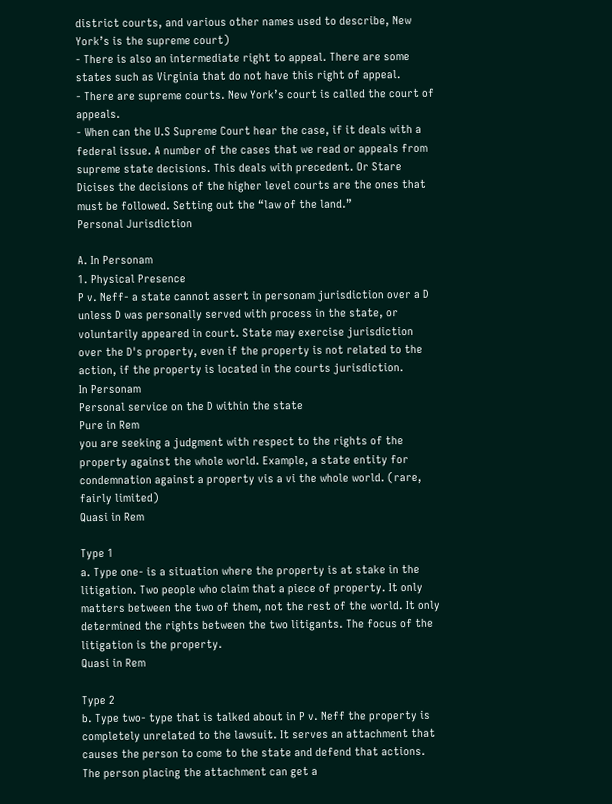district courts, and various other names used to describe, New York’s is the supreme court)
- There is also an intermediate right to appeal. There are some states such as Virginia that do not have this right of appeal.
- There are supreme courts. New York’s court is called the court of appeals.
- When can the U.S Supreme Court hear the case, if it deals with a federal issue. A number of the cases that we read or appeals from supreme state decisions. This deals with precedent. Or Stare Dicises the decisions of the higher level courts are the ones that must be followed. Setting out the “law of the land.”
Personal Jurisdiction

A. In Personam
1. Physical Presence
P v. Neff- a state cannot assert in personam jurisdiction over a D unless D was personally served with process in the state, or voluntarily appeared in court. State may exercise jurisdiction over the D's property, even if the property is not related to the action, if the property is located in the courts jurisdiction.
In Personam
Personal service on the D within the state
Pure in Rem
you are seeking a judgment with respect to the rights of the property against the whole world. Example, a state entity for condemnation against a property vis a vi the whole world. (rare, fairly limited)
Quasi in Rem

Type 1
a. Type one- is a situation where the property is at stake in the litigation. Two people who claim that a piece of property. It only matters between the two of them, not the rest of the world. It only determined the rights between the two litigants. The focus of the litigation is the property.
Quasi in Rem

Type 2
b. Type two- type that is talked about in P v. Neff the property is completely unrelated to the lawsuit. It serves an attachment that causes the person to come to the state and defend that actions. The person placing the attachment can get a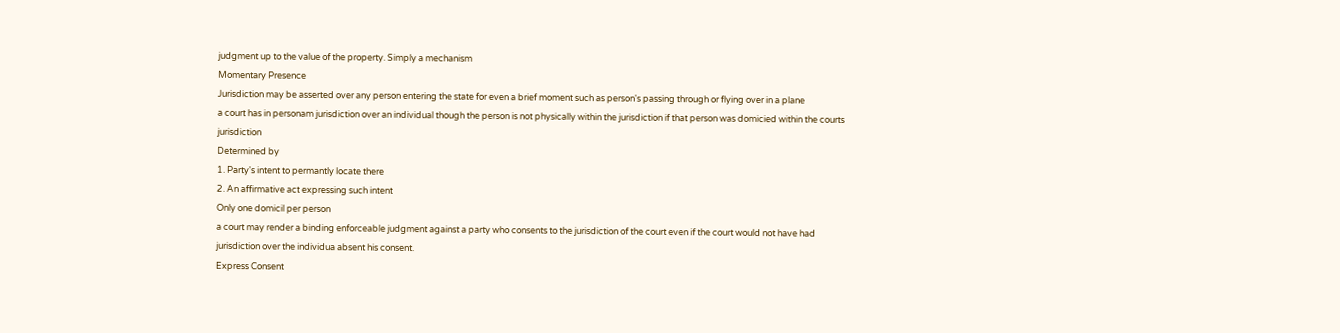judgment up to the value of the property. Simply a mechanism
Momentary Presence
Jurisdiction may be asserted over any person entering the state for even a brief moment such as person's passing through or flying over in a plane
a court has in personam jurisdiction over an individual though the person is not physically within the jurisdiction if that person was domicied within the courts jurisdiction
Determined by
1. Party's intent to permantly locate there
2. An affirmative act expressing such intent
Only one domicil per person
a court may render a binding enforceable judgment against a party who consents to the jurisdiction of the court even if the court would not have had jurisdiction over the individua absent his consent.
Express Consent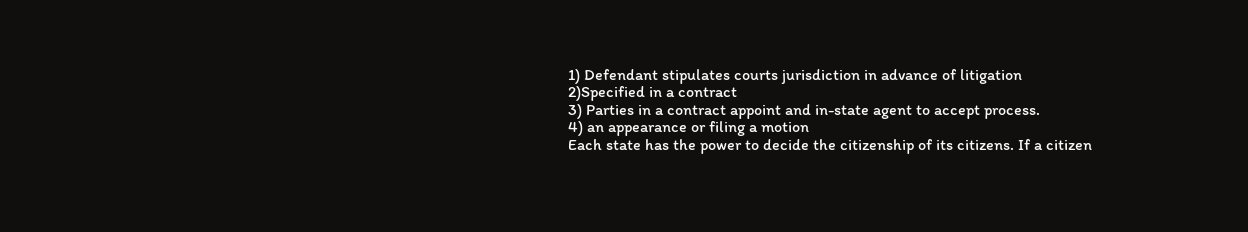1) Defendant stipulates courts jurisdiction in advance of litigation
2)Specified in a contract
3) Parties in a contract appoint and in-state agent to accept process.
4) an appearance or filing a motion
Each state has the power to decide the citizenship of its citizens. If a citizen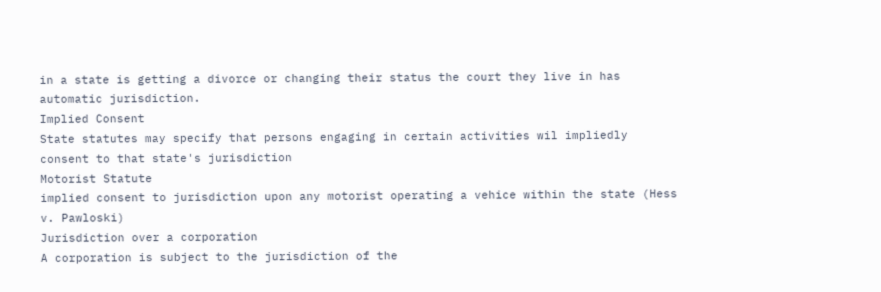in a state is getting a divorce or changing their status the court they live in has automatic jurisdiction.
Implied Consent
State statutes may specify that persons engaging in certain activities wil impliedly consent to that state's jurisdiction
Motorist Statute
implied consent to jurisdiction upon any motorist operating a vehice within the state (Hess v. Pawloski)
Jurisdiction over a corporation
A corporation is subject to the jurisdiction of the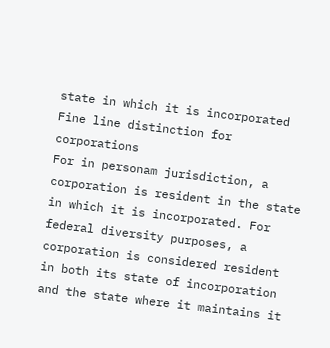state in which it is incorporated
Fine line distinction for corporations
For in personam jurisdiction, a corporation is resident in the state in which it is incorporated. For federal diversity purposes, a corporation is considered resident in both its state of incorporation and the state where it maintains it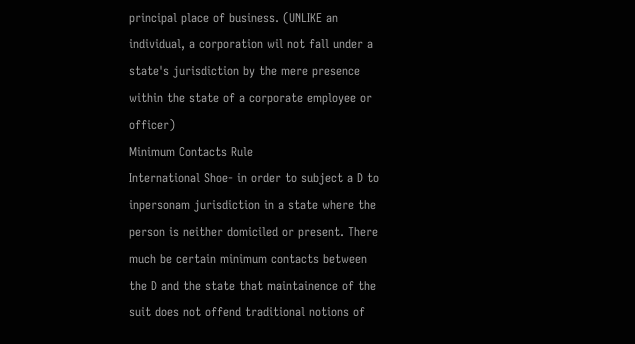principal place of business. (UNLIKE an individual, a corporation wil not fall under a state's jurisdiction by the mere presence within the state of a corporate employee or officer)
Minimum Contacts Rule
International Shoe- in order to subject a D to inpersonam jurisdiction in a state where the person is neither domiciled or present. There much be certain minimum contacts between the D and the state that maintainence of the suit does not offend traditional notions of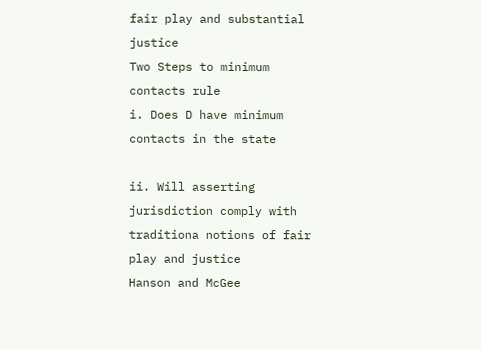fair play and substantial justice
Two Steps to minimum contacts rule
i. Does D have minimum contacts in the state

ii. Will asserting jurisdiction comply with traditiona notions of fair play and justice
Hanson and McGee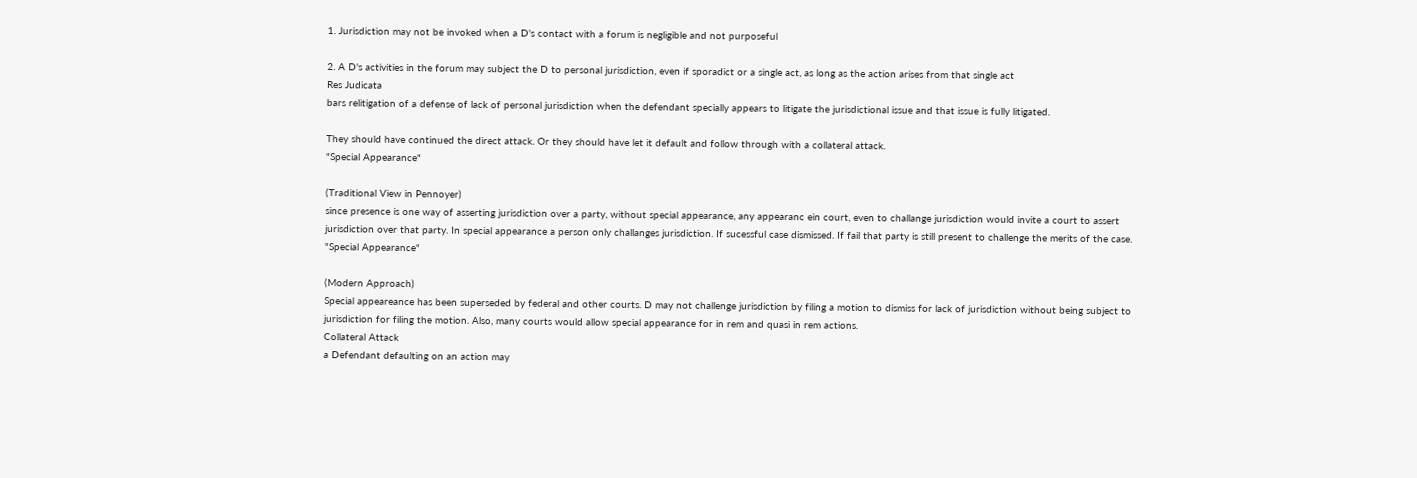1. Jurisdiction may not be invoked when a D's contact with a forum is negligible and not purposeful

2. A D's activities in the forum may subject the D to personal jurisdiction, even if sporadict or a single act, as long as the action arises from that single act
Res Judicata
bars relitigation of a defense of lack of personal jurisdiction when the defendant specially appears to litigate the jurisdictional issue and that issue is fully litigated.

They should have continued the direct attack. Or they should have let it default and follow through with a collateral attack.
"Special Appearance"

(Traditional View in Pennoyer)
since presence is one way of asserting jurisdiction over a party, without special appearance, any appearanc ein court, even to challange jurisdiction would invite a court to assert jurisdiction over that party. In special appearance a person only challanges jurisdiction. If sucessful case dismissed. If fail that party is still present to challenge the merits of the case.
"Special Appearance"

(Modern Approach)
Special appeareance has been superseded by federal and other courts. D may not challenge jurisdiction by filing a motion to dismiss for lack of jurisdiction without being subject to jurisdiction for filing the motion. Also, many courts would allow special appearance for in rem and quasi in rem actions.
Collateral Attack
a Defendant defaulting on an action may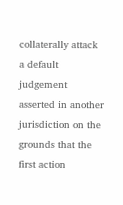collaterally attack a default judgement asserted in another jurisdiction on the grounds that the first action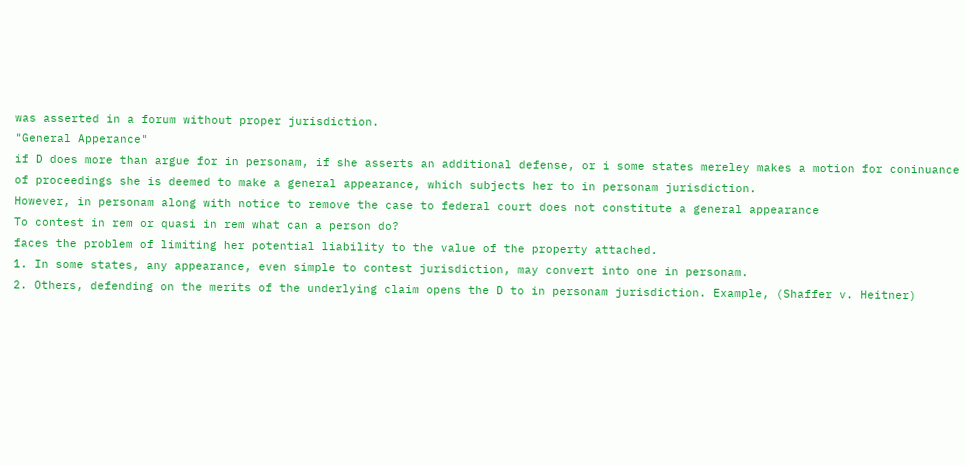was asserted in a forum without proper jurisdiction.
"General Apperance"
if D does more than argue for in personam, if she asserts an additional defense, or i some states mereley makes a motion for coninuance of proceedings she is deemed to make a general appearance, which subjects her to in personam jurisdiction.
However, in personam along with notice to remove the case to federal court does not constitute a general appearance
To contest in rem or quasi in rem what can a person do?
faces the problem of limiting her potential liability to the value of the property attached.
1. In some states, any appearance, even simple to contest jurisdiction, may convert into one in personam.
2. Others, defending on the merits of the underlying claim opens the D to in personam jurisdiction. Example, (Shaffer v. Heitner)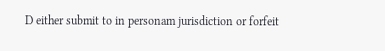D either submit to in personam jurisdiction or forfeit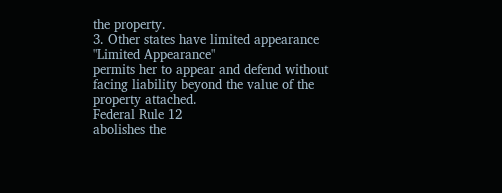the property.
3. Other states have limited appearance
"Limited Appearance"
permits her to appear and defend without facing liability beyond the value of the property attached.
Federal Rule 12
abolishes the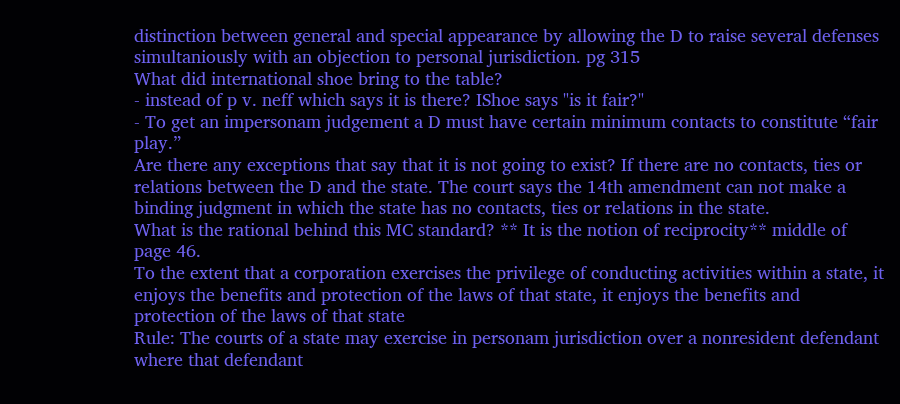distinction between general and special appearance by allowing the D to raise several defenses simultaniously with an objection to personal jurisdiction. pg 315
What did international shoe bring to the table?
- instead of p v. neff which says it is there? IShoe says "is it fair?"
- To get an impersonam judgement a D must have certain minimum contacts to constitute “fair play.”
Are there any exceptions that say that it is not going to exist? If there are no contacts, ties or relations between the D and the state. The court says the 14th amendment can not make a binding judgment in which the state has no contacts, ties or relations in the state.
What is the rational behind this MC standard? ** It is the notion of reciprocity** middle of page 46.
To the extent that a corporation exercises the privilege of conducting activities within a state, it enjoys the benefits and protection of the laws of that state, it enjoys the benefits and protection of the laws of that state
Rule: The courts of a state may exercise in personam jurisdiction over a nonresident defendant where that defendant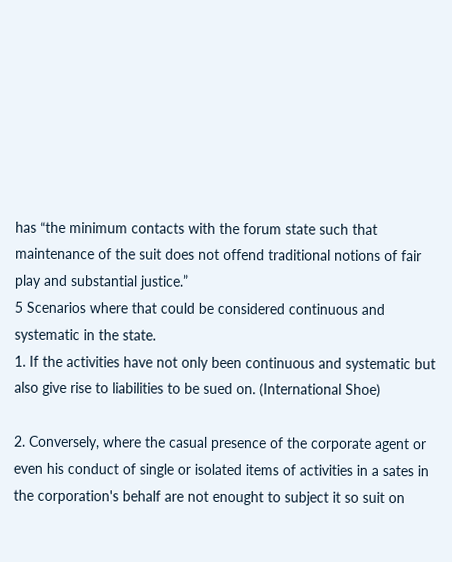has “the minimum contacts with the forum state such that maintenance of the suit does not offend traditional notions of fair play and substantial justice.”
5 Scenarios where that could be considered continuous and systematic in the state.
1. If the activities have not only been continuous and systematic but also give rise to liabilities to be sued on. (International Shoe)

2. Conversely, where the casual presence of the corporate agent or even his conduct of single or isolated items of activities in a sates in the corporation's behalf are not enought to subject it so suit on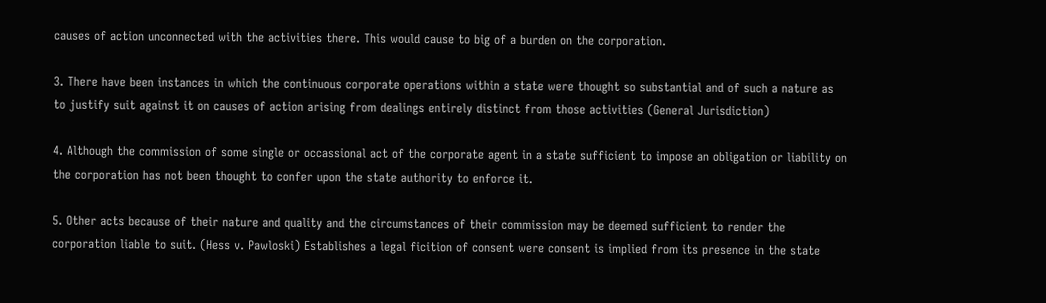causes of action unconnected with the activities there. This would cause to big of a burden on the corporation.

3. There have been instances in which the continuous corporate operations within a state were thought so substantial and of such a nature as to justify suit against it on causes of action arising from dealings entirely distinct from those activities (General Jurisdiction)

4. Although the commission of some single or occassional act of the corporate agent in a state sufficient to impose an obligation or liability on the corporation has not been thought to confer upon the state authority to enforce it.

5. Other acts because of their nature and quality and the circumstances of their commission may be deemed sufficient to render the corporation liable to suit. (Hess v. Pawloski) Establishes a legal ficition of consent were consent is implied from its presence in the state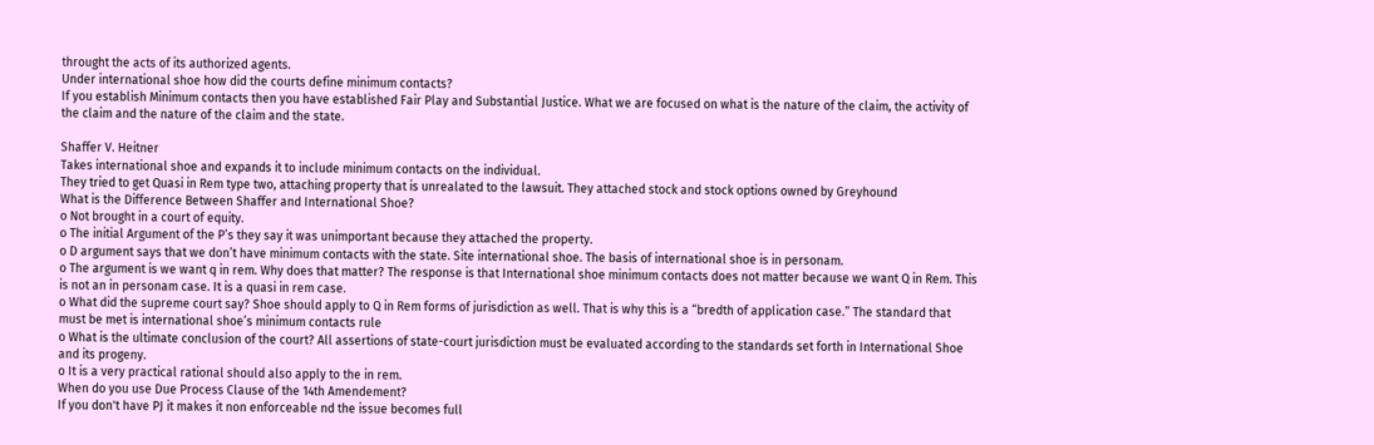throught the acts of its authorized agents.
Under international shoe how did the courts define minimum contacts?
If you establish Minimum contacts then you have established Fair Play and Substantial Justice. What we are focused on what is the nature of the claim, the activity of the claim and the nature of the claim and the state.

Shaffer V. Heitner
Takes international shoe and expands it to include minimum contacts on the individual.
They tried to get Quasi in Rem type two, attaching property that is unrealated to the lawsuit. They attached stock and stock options owned by Greyhound
What is the Difference Between Shaffer and International Shoe?
o Not brought in a court of equity.
o The initial Argument of the P’s they say it was unimportant because they attached the property.
o D argument says that we don’t have minimum contacts with the state. Site international shoe. The basis of international shoe is in personam.
o The argument is we want q in rem. Why does that matter? The response is that International shoe minimum contacts does not matter because we want Q in Rem. This is not an in personam case. It is a quasi in rem case.
o What did the supreme court say? Shoe should apply to Q in Rem forms of jurisdiction as well. That is why this is a “bredth of application case.” The standard that must be met is international shoe’s minimum contacts rule
o What is the ultimate conclusion of the court? All assertions of state-court jurisdiction must be evaluated according to the standards set forth in International Shoe and its progeny.
o It is a very practical rational should also apply to the in rem.
When do you use Due Process Clause of the 14th Amendement?
If you don't have PJ it makes it non enforceable nd the issue becomes full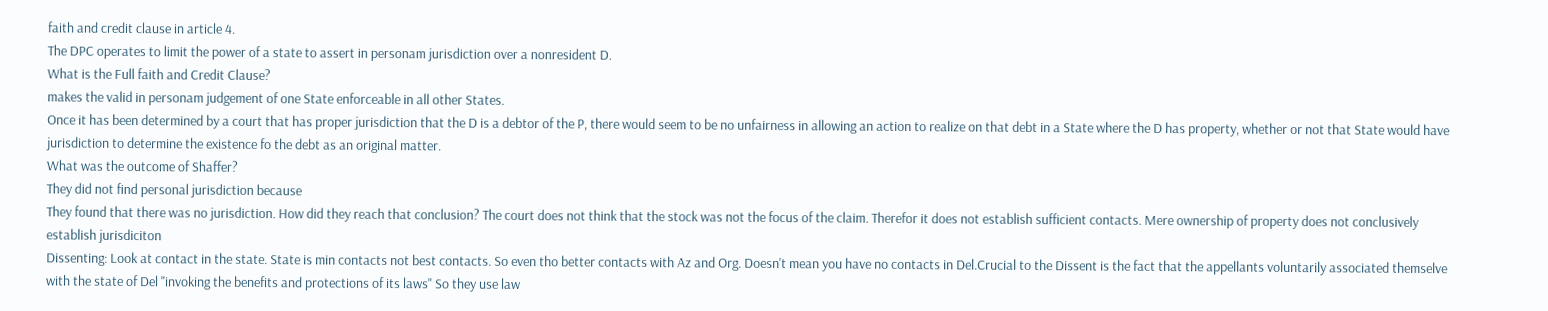faith and credit clause in article 4.
The DPC operates to limit the power of a state to assert in personam jurisdiction over a nonresident D.
What is the Full faith and Credit Clause?
makes the valid in personam judgement of one State enforceable in all other States.
Once it has been determined by a court that has proper jurisdiction that the D is a debtor of the P, there would seem to be no unfairness in allowing an action to realize on that debt in a State where the D has property, whether or not that State would have jurisdiction to determine the existence fo the debt as an original matter.
What was the outcome of Shaffer?
They did not find personal jurisdiction because
They found that there was no jurisdiction. How did they reach that conclusion? The court does not think that the stock was not the focus of the claim. Therefor it does not establish sufficient contacts. Mere ownership of property does not conclusively establish jurisdiciton
Dissenting: Look at contact in the state. State is min contacts not best contacts. So even tho better contacts with Az and Org. Doesn't mean you have no contacts in Del.Crucial to the Dissent is the fact that the appellants voluntarily associated themselve with the state of Del "invoking the benefits and protections of its laws" So they use law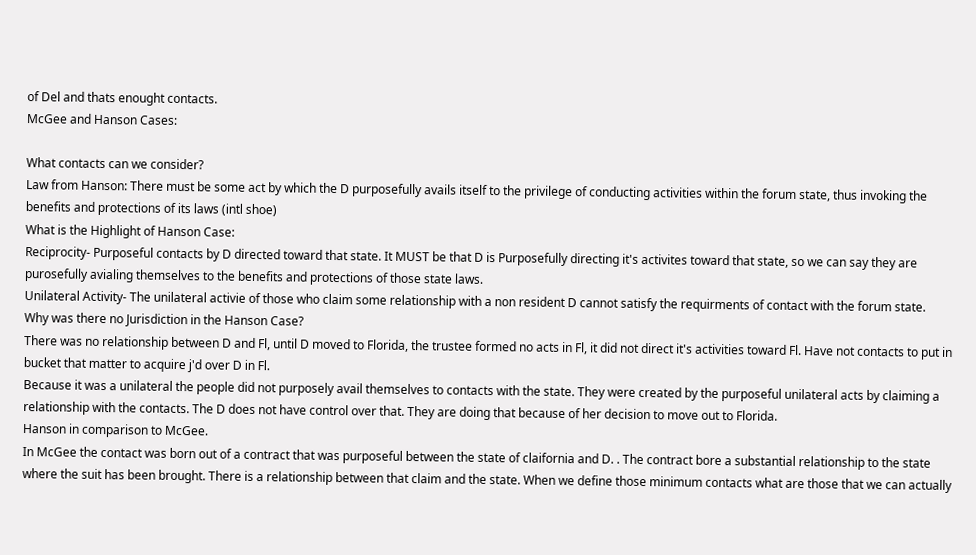of Del and thats enought contacts.
McGee and Hanson Cases:

What contacts can we consider?
Law from Hanson: There must be some act by which the D purposefully avails itself to the privilege of conducting activities within the forum state, thus invoking the benefits and protections of its laws (intl shoe)
What is the Highlight of Hanson Case:
Reciprocity- Purposeful contacts by D directed toward that state. It MUST be that D is Purposefully directing it's activites toward that state, so we can say they are purosefully avialing themselves to the benefits and protections of those state laws.
Unilateral Activity- The unilateral activie of those who claim some relationship with a non resident D cannot satisfy the requirments of contact with the forum state.
Why was there no Jurisdiction in the Hanson Case?
There was no relationship between D and Fl, until D moved to Florida, the trustee formed no acts in Fl, it did not direct it's activities toward Fl. Have not contacts to put in bucket that matter to acquire j'd over D in Fl.
Because it was a unilateral the people did not purposely avail themselves to contacts with the state. They were created by the purposeful unilateral acts by claiming a relationship with the contacts. The D does not have control over that. They are doing that because of her decision to move out to Florida.
Hanson in comparison to McGee.
In McGee the contact was born out of a contract that was purposeful between the state of claifornia and D. . The contract bore a substantial relationship to the state where the suit has been brought. There is a relationship between that claim and the state. When we define those minimum contacts what are those that we can actually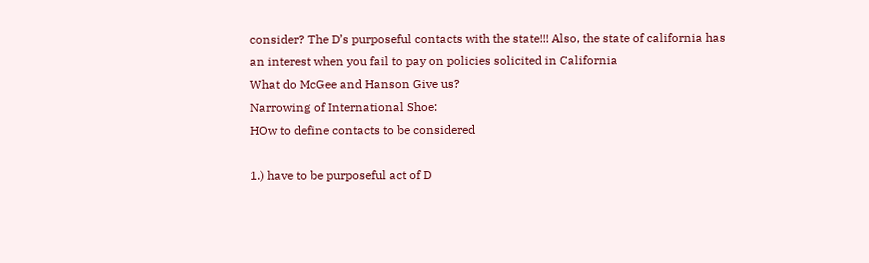consider? The D’s purposeful contacts with the state!!! Also, the state of california has an interest when you fail to pay on policies solicited in California
What do McGee and Hanson Give us?
Narrowing of International Shoe:
HOw to define contacts to be considered

1.) have to be purposeful act of D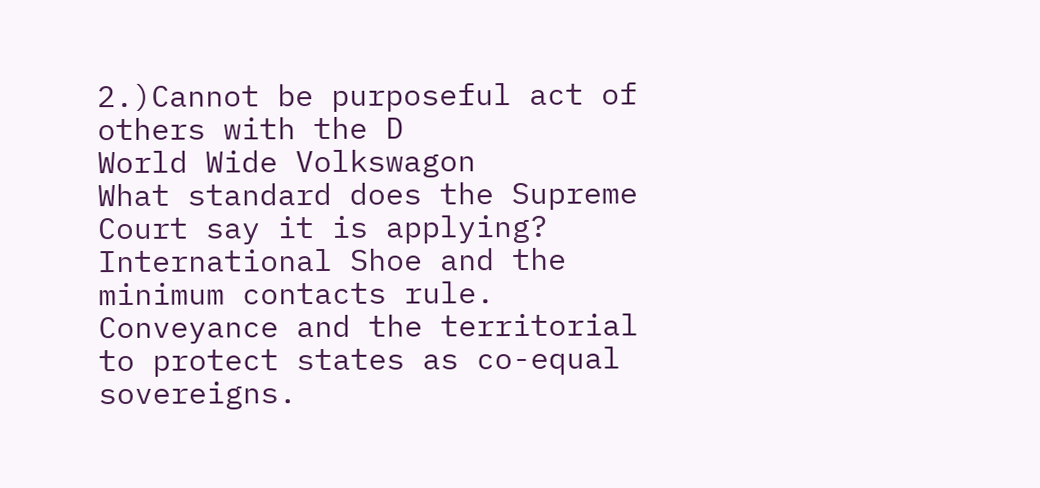2.)Cannot be purposeful act of others with the D
World Wide Volkswagon
What standard does the Supreme Court say it is applying? International Shoe and the minimum contacts rule. Conveyance and the territorial to protect states as co-equal sovereigns.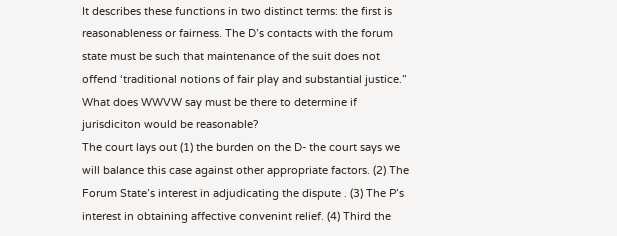It describes these functions in two distinct terms: the first is reasonableness or fairness. The D’s contacts with the forum state must be such that maintenance of the suit does not offend ‘traditional notions of fair play and substantial justice.”
What does WWVW say must be there to determine if jurisdiciton would be reasonable?
The court lays out (1) the burden on the D- the court says we will balance this case against other appropriate factors. (2) The Forum State’s interest in adjudicating the dispute . (3) The P’s interest in obtaining affective convenint relief. (4) Third the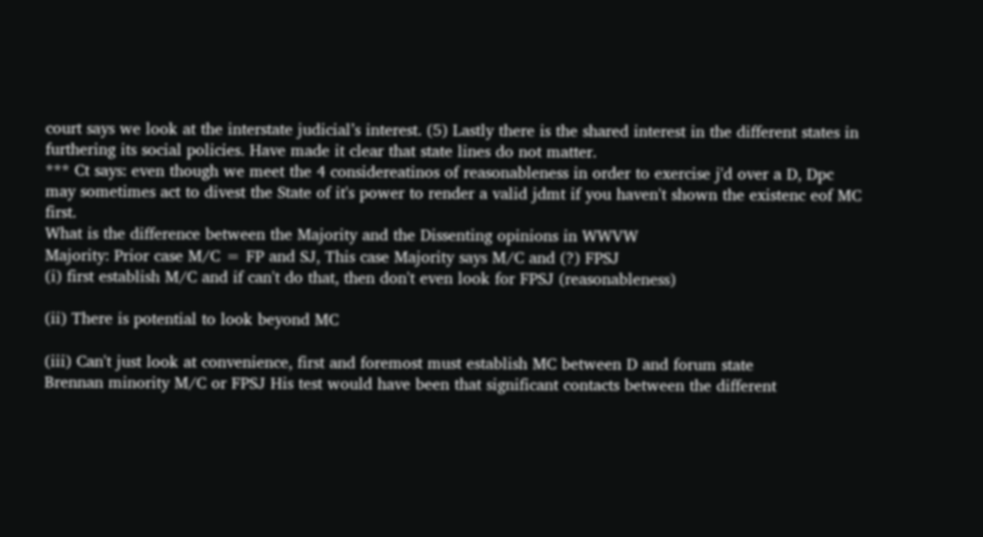court says we look at the interstate judicial’s interest. (5) Lastly there is the shared interest in the different states in furthering its social policies. Have made it clear that state lines do not matter.
*** Ct says: even though we meet the 4 considereatinos of reasonableness in order to exercise j'd over a D, Dpc may sometimes act to divest the State of it's power to render a valid jdmt if you haven't shown the existenc eof MC first.
What is the difference between the Majority and the Dissenting opinions in WWVW
Majority: Prior case M/C = FP and SJ, This case Majority says M/C and (?) FPSJ
(i) first establish M/C and if can't do that, then don't even look for FPSJ (reasonableness)

(ii) There is potential to look beyond MC

(iii) Can't just look at convenience, first and foremost must establish MC between D and forum state
Brennan minority M/C or FPSJ His test would have been that significant contacts between the different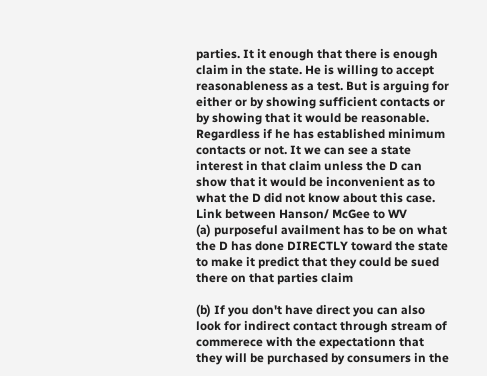parties. It it enough that there is enough claim in the state. He is willing to accept reasonableness as a test. But is arguing for either or by showing sufficient contacts or by showing that it would be reasonable. Regardless if he has established minimum contacts or not. It we can see a state interest in that claim unless the D can show that it would be inconvenient as to what the D did not know about this case.
Link between Hanson/ McGee to WV
(a) purposeful availment has to be on what the D has done DIRECTLY toward the state to make it predict that they could be sued there on that parties claim

(b) If you don't have direct you can also look for indirect contact through stream of commerece with the expectationn that they will be purchased by consumers in the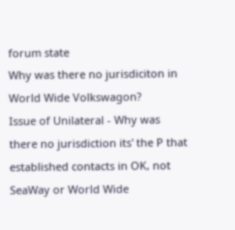forum state
Why was there no jurisdiciton in World Wide Volkswagon?
Issue of Unilateral - Why was there no jurisdiction its' the P that established contacts in OK, not SeaWay or World Wide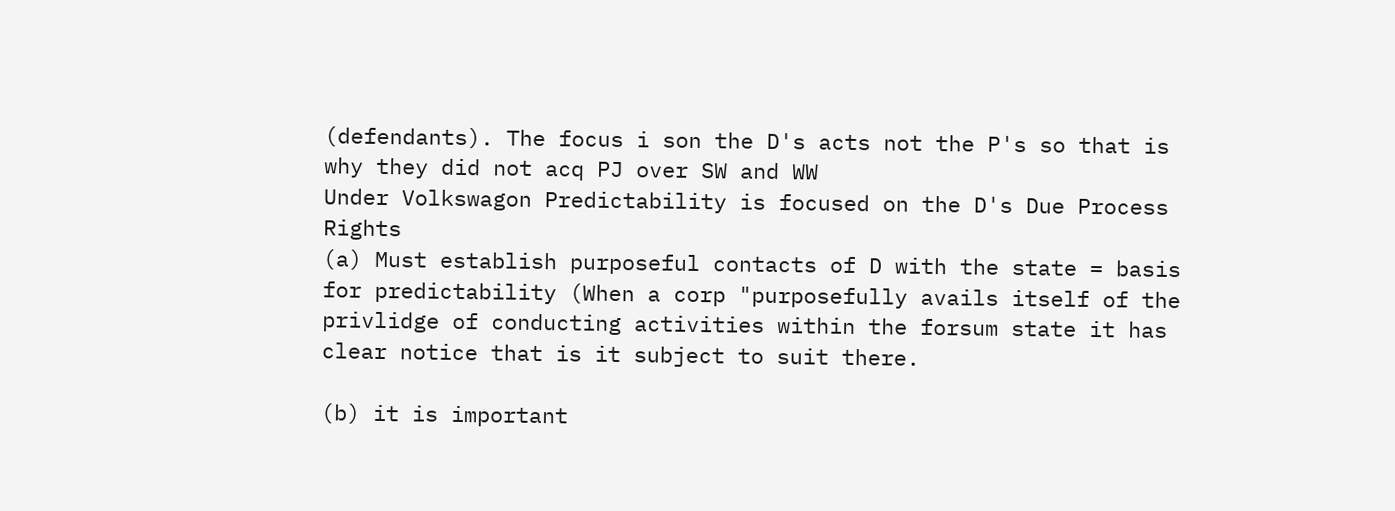(defendants). The focus i son the D's acts not the P's so that is why they did not acq PJ over SW and WW
Under Volkswagon Predictability is focused on the D's Due Process Rights
(a) Must establish purposeful contacts of D with the state = basis for predictability (When a corp "purposefully avails itself of the privlidge of conducting activities within the forsum state it has clear notice that is it subject to suit there.

(b) it is important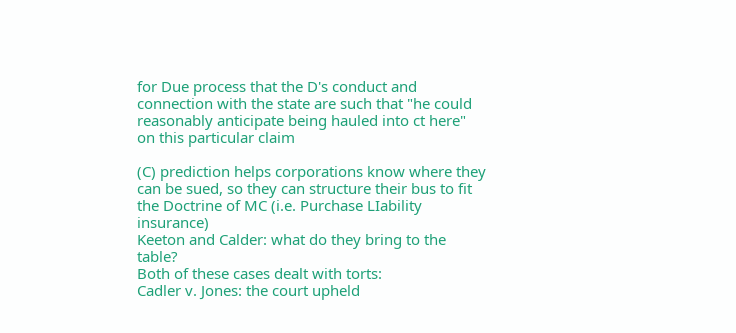for Due process that the D's conduct and connection with the state are such that "he could reasonably anticipate being hauled into ct here" on this particular claim

(C) prediction helps corporations know where they can be sued, so they can structure their bus to fit the Doctrine of MC (i.e. Purchase LIability insurance)
Keeton and Calder: what do they bring to the table?
Both of these cases dealt with torts:
Cadler v. Jones: the court upheld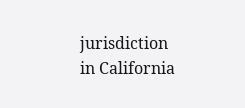jurisdiction in California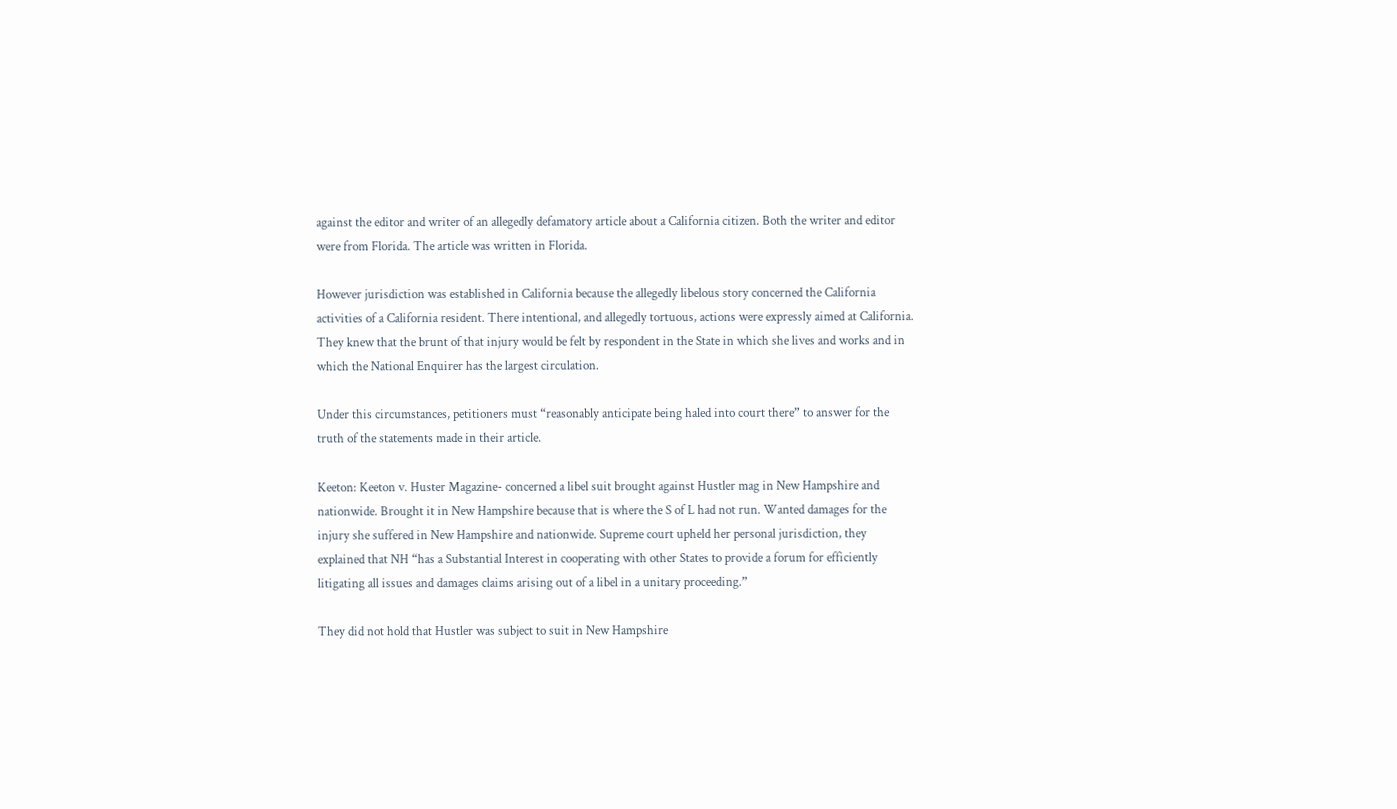against the editor and writer of an allegedly defamatory article about a California citizen. Both the writer and editor were from Florida. The article was written in Florida.

However jurisdiction was established in California because the allegedly libelous story concerned the California activities of a California resident. There intentional, and allegedly tortuous, actions were expressly aimed at California. They knew that the brunt of that injury would be felt by respondent in the State in which she lives and works and in which the National Enquirer has the largest circulation.

Under this circumstances, petitioners must “reasonably anticipate being haled into court there” to answer for the truth of the statements made in their article.

Keeton: Keeton v. Huster Magazine- concerned a libel suit brought against Hustler mag in New Hampshire and nationwide. Brought it in New Hampshire because that is where the S of L had not run. Wanted damages for the injury she suffered in New Hampshire and nationwide. Supreme court upheld her personal jurisdiction, they explained that NH “has a Substantial Interest in cooperating with other States to provide a forum for efficiently litigating all issues and damages claims arising out of a libel in a unitary proceeding.”

They did not hold that Hustler was subject to suit in New Hampshire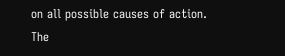on all possible causes of action. The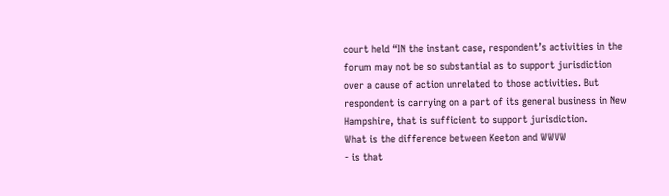court held “IN the instant case, respondent’s activities in the forum may not be so substantial as to support jurisdiction over a cause of action unrelated to those activities. But respondent is carrying on a part of its general business in New Hampshire, that is sufficient to support jurisdiction.
What is the difference between Keeton and WWVW
- is that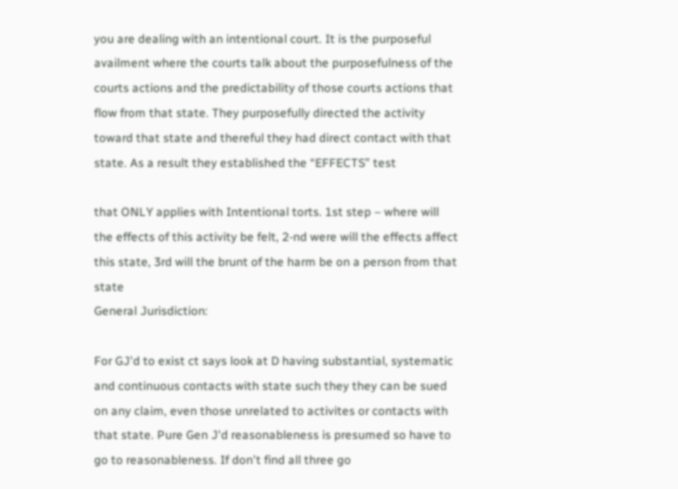you are dealing with an intentional court. It is the purposeful availment where the courts talk about the purposefulness of the courts actions and the predictability of those courts actions that flow from that state. They purposefully directed the activity toward that state and thereful they had direct contact with that state. As a result they established the “EFFECTS” test

that ONLY applies with Intentional torts. 1st step – where will the effects of this activity be felt, 2-nd were will the effects affect this state, 3rd will the brunt of the harm be on a person from that state
General Jurisdiction:

For GJ'd to exist ct says look at D having substantial, systematic and continuous contacts with state such they they can be sued on any claim, even those unrelated to activites or contacts with that state. Pure Gen J'd reasonableness is presumed so have to go to reasonableness. If don't find all three go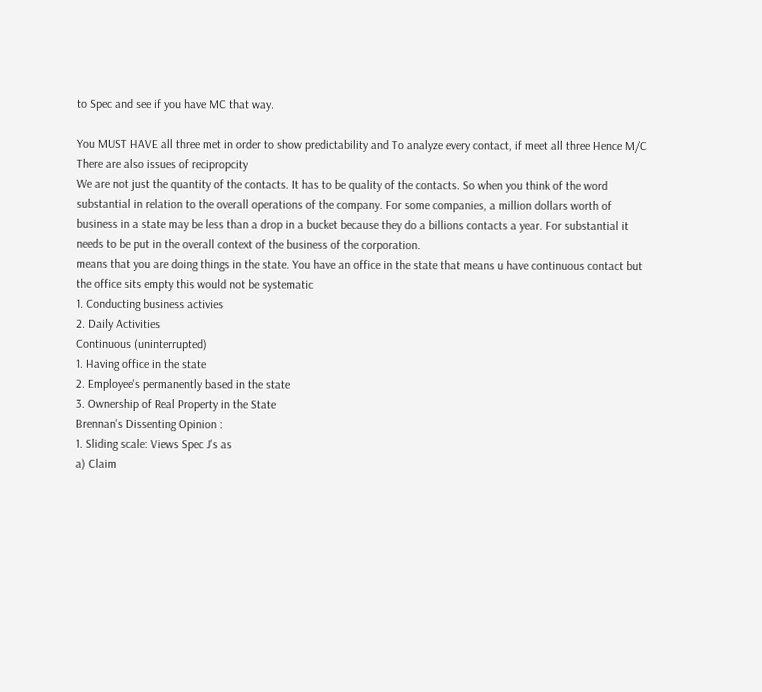to Spec and see if you have MC that way.

You MUST HAVE all three met in order to show predictability and To analyze every contact, if meet all three Hence M/C
There are also issues of recipropcity
We are not just the quantity of the contacts. It has to be quality of the contacts. So when you think of the word substantial in relation to the overall operations of the company. For some companies, a million dollars worth of business in a state may be less than a drop in a bucket because they do a billions contacts a year. For substantial it needs to be put in the overall context of the business of the corporation.
means that you are doing things in the state. You have an office in the state that means u have continuous contact but the office sits empty this would not be systematic
1. Conducting business activies
2. Daily Activities
Continuous (uninterrupted)
1. Having office in the state
2. Employee's permanently based in the state
3. Ownership of Real Property in the State
Brennan's Dissenting Opinion :
1. Sliding scale: Views Spec J's as
a) Claim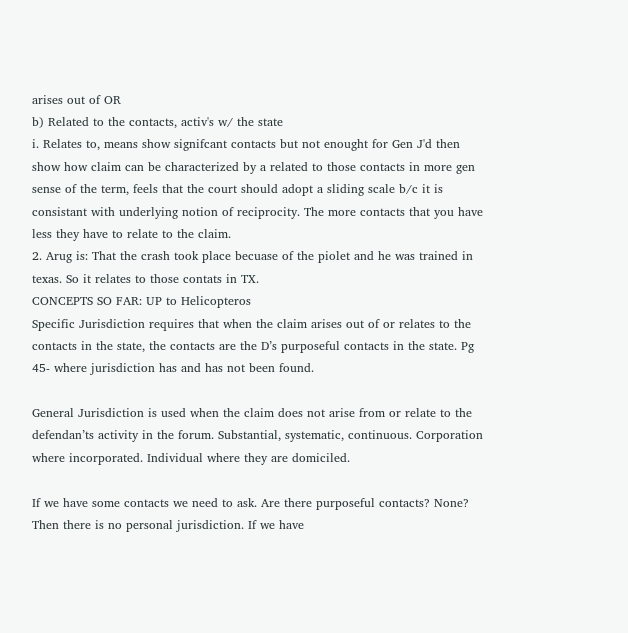arises out of OR
b) Related to the contacts, activ's w/ the state
i. Relates to, means show signifcant contacts but not enought for Gen J'd then show how claim can be characterized by a related to those contacts in more gen sense of the term, feels that the court should adopt a sliding scale b/c it is consistant with underlying notion of reciprocity. The more contacts that you have less they have to relate to the claim.
2. Arug is: That the crash took place becuase of the piolet and he was trained in texas. So it relates to those contats in TX.
CONCEPTS SO FAR: UP to Helicopteros
Specific Jurisdiction requires that when the claim arises out of or relates to the contacts in the state, the contacts are the D’s purposeful contacts in the state. Pg 45- where jurisdiction has and has not been found.

General Jurisdiction is used when the claim does not arise from or relate to the defendan’ts activity in the forum. Substantial, systematic, continuous. Corporation where incorporated. Individual where they are domiciled.

If we have some contacts we need to ask. Are there purposeful contacts? None? Then there is no personal jurisdiction. If we have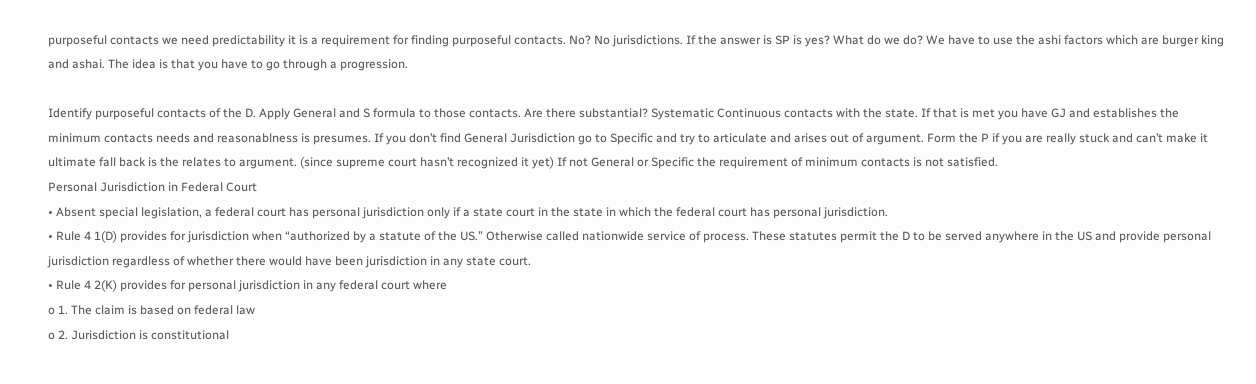purposeful contacts we need predictability it is a requirement for finding purposeful contacts. No? No jurisdictions. If the answer is SP is yes? What do we do? We have to use the ashi factors which are burger king and ashai. The idea is that you have to go through a progression.

Identify purposeful contacts of the D. Apply General and S formula to those contacts. Are there substantial? Systematic Continuous contacts with the state. If that is met you have GJ and establishes the minimum contacts needs and reasonablness is presumes. If you don’t find General Jurisdiction go to Specific and try to articulate and arises out of argument. Form the P if you are really stuck and can’t make it ultimate fall back is the relates to argument. (since supreme court hasn’t recognized it yet) If not General or Specific the requirement of minimum contacts is not satisfied.
Personal Jurisdiction in Federal Court
• Absent special legislation, a federal court has personal jurisdiction only if a state court in the state in which the federal court has personal jurisdiction.
• Rule 4 1(D) provides for jurisdiction when “authorized by a statute of the US.” Otherwise called nationwide service of process. These statutes permit the D to be served anywhere in the US and provide personal jurisdiction regardless of whether there would have been jurisdiction in any state court.
• Rule 4 2(K) provides for personal jurisdiction in any federal court where
o 1. The claim is based on federal law
o 2. Jurisdiction is constitutional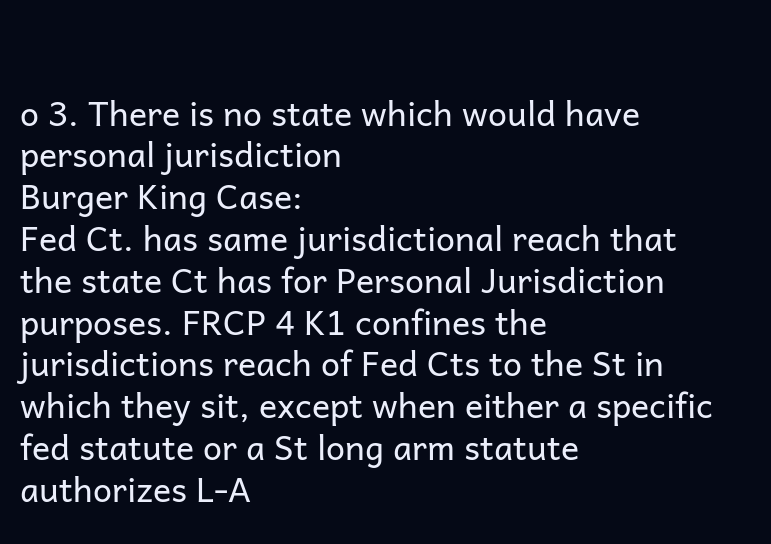o 3. There is no state which would have personal jurisdiction
Burger King Case:
Fed Ct. has same jurisdictional reach that the state Ct has for Personal Jurisdiction purposes. FRCP 4 K1 confines the jurisdictions reach of Fed Cts to the St in which they sit, except when either a specific fed statute or a St long arm statute authorizes L-A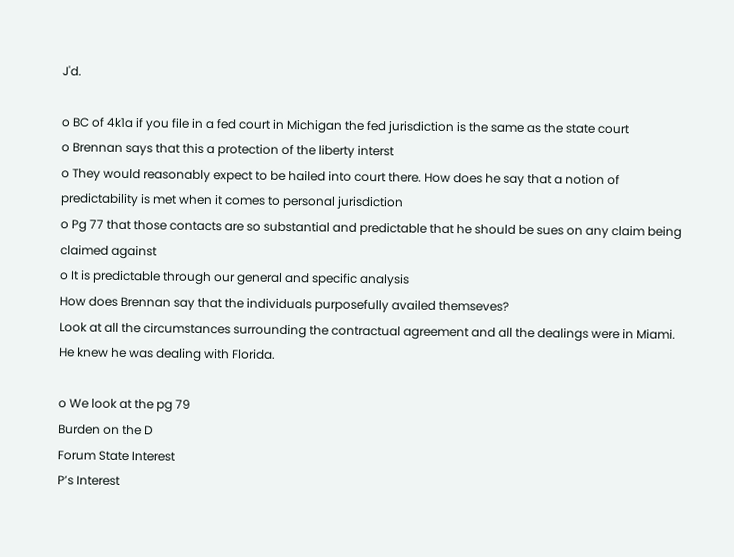J'd.

o BC of 4k1a if you file in a fed court in Michigan the fed jurisdiction is the same as the state court
o Brennan says that this a protection of the liberty interst
o They would reasonably expect to be hailed into court there. How does he say that a notion of predictability is met when it comes to personal jurisdiction
o Pg 77 that those contacts are so substantial and predictable that he should be sues on any claim being claimed against
o It is predictable through our general and specific analysis
How does Brennan say that the individuals purposefully availed themseves?
Look at all the circumstances surrounding the contractual agreement and all the dealings were in Miami. He knew he was dealing with Florida.

o We look at the pg 79
Burden on the D
Forum State Interest
P’s Interest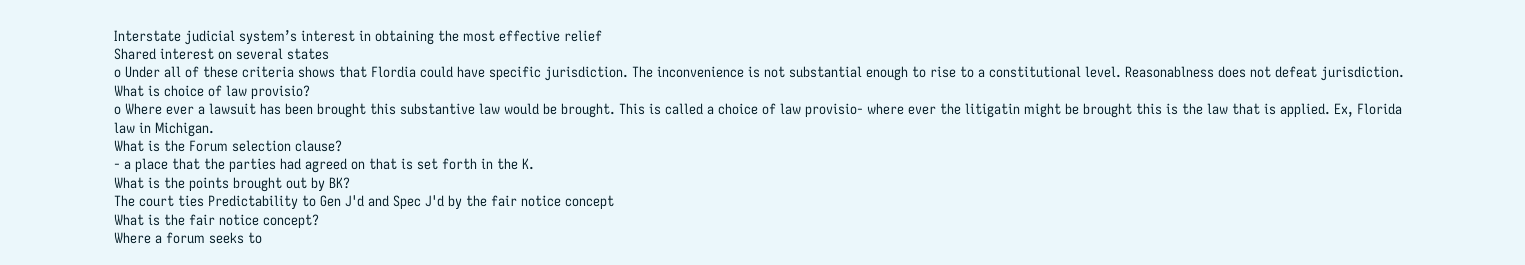Interstate judicial system’s interest in obtaining the most effective relief
Shared interest on several states
o Under all of these criteria shows that Flordia could have specific jurisdiction. The inconvenience is not substantial enough to rise to a constitutional level. Reasonablness does not defeat jurisdiction.
What is choice of law provisio?
o Where ever a lawsuit has been brought this substantive law would be brought. This is called a choice of law provisio- where ever the litigatin might be brought this is the law that is applied. Ex, Florida law in Michigan.
What is the Forum selection clause?
- a place that the parties had agreed on that is set forth in the K.
What is the points brought out by BK?
The court ties Predictability to Gen J'd and Spec J'd by the fair notice concept
What is the fair notice concept?
Where a forum seeks to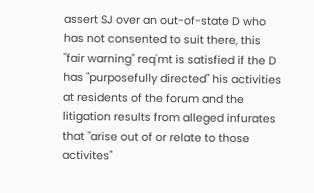assert SJ over an out-of-state D who has not consented to suit there, this "fair warning" req'mt is satisfied if the D has "purposefully directed" his activities at residents of the forum and the litigation results from alleged infurates that "arise out of or relate to those activites"